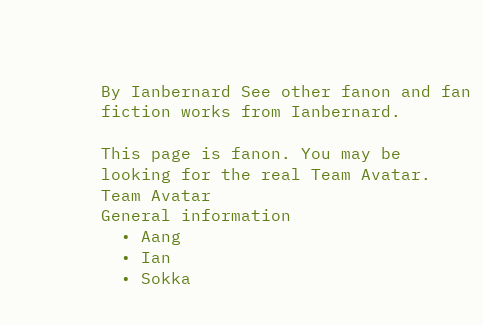By Ianbernard See other fanon and fan fiction works from Ianbernard.

This page is fanon. You may be looking for the real Team Avatar.
Team Avatar
General information
  • Aang
  • Ian
  • Sokka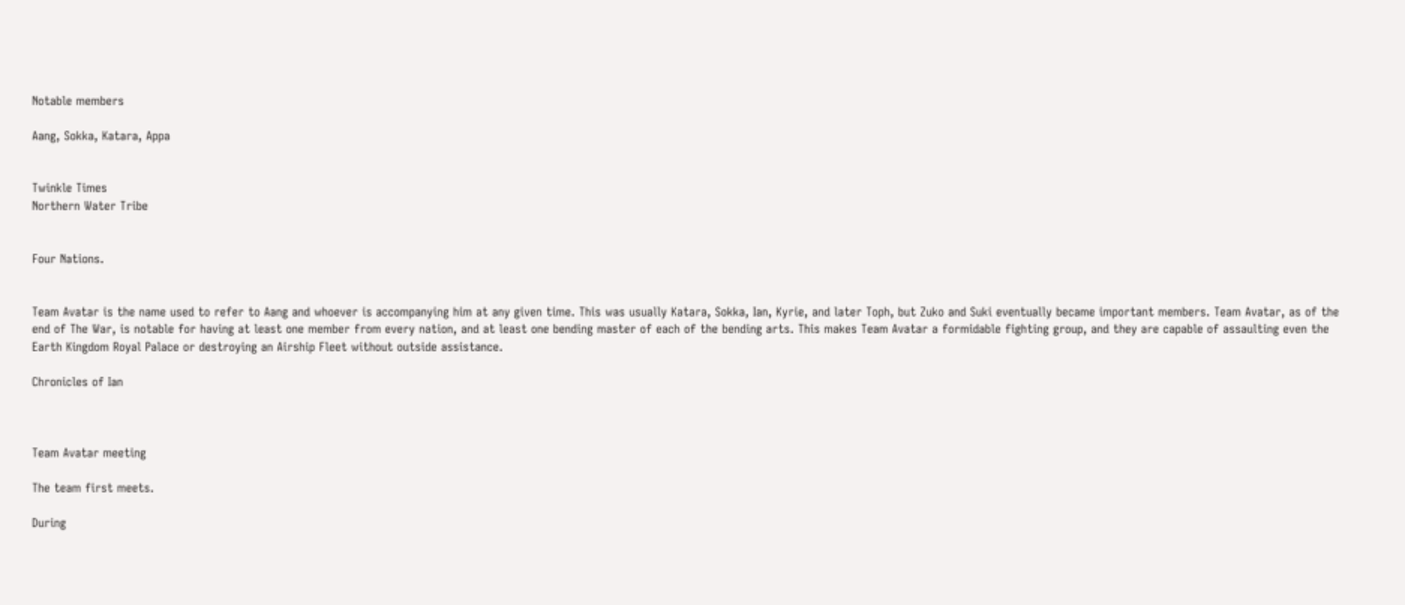Notable members

Aang, Sokka, Katara, Appa


Twinkle Times
Northern Water Tribe


Four Nations.


Team Avatar is the name used to refer to Aang and whoever is accompanying him at any given time. This was usually Katara, Sokka, Ian, Kyrie, and later Toph, but Zuko and Suki eventually became important members. Team Avatar, as of the end of The War, is notable for having at least one member from every nation, and at least one bending master of each of the bending arts. This makes Team Avatar a formidable fighting group, and they are capable of assaulting even the Earth Kingdom Royal Palace or destroying an Airship Fleet without outside assistance.

Chronicles of Ian



Team Avatar meeting

The team first meets.

During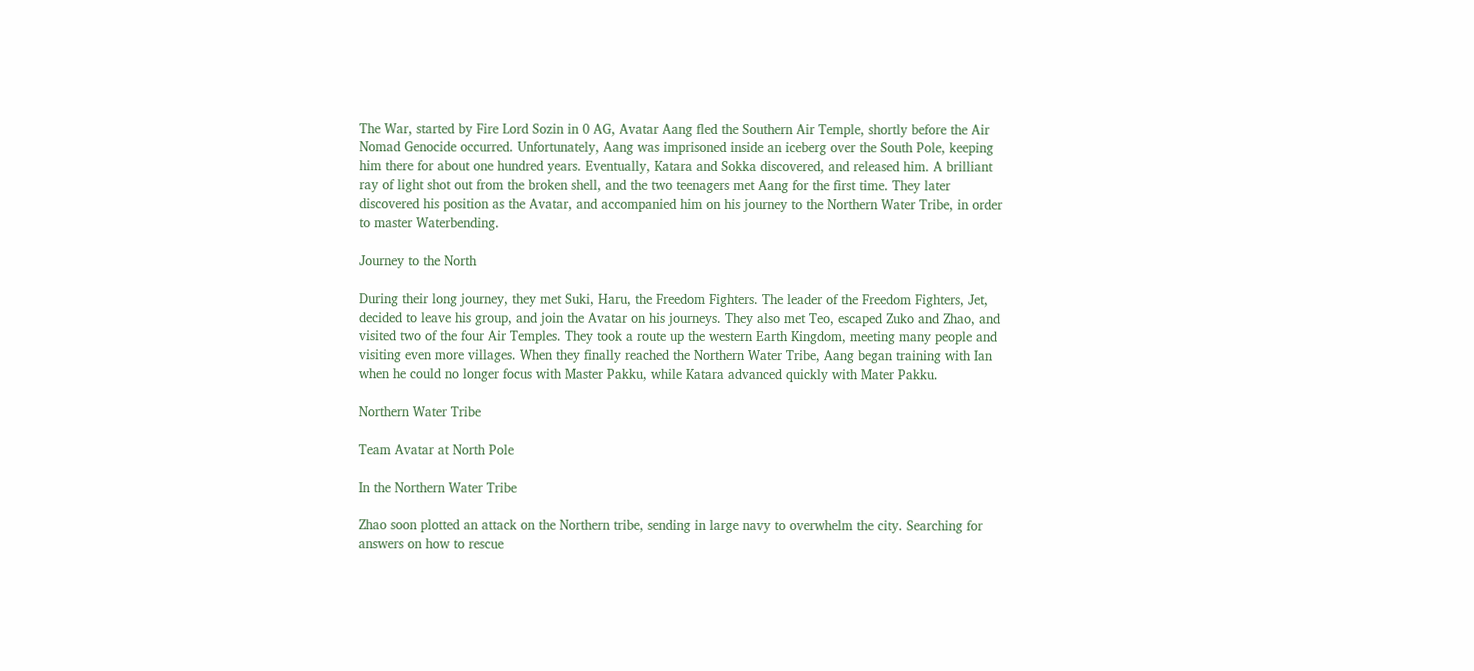The War, started by Fire Lord Sozin in 0 AG, Avatar Aang fled the Southern Air Temple, shortly before the Air Nomad Genocide occurred. Unfortunately, Aang was imprisoned inside an iceberg over the South Pole, keeping him there for about one hundred years. Eventually, Katara and Sokka discovered, and released him. A brilliant ray of light shot out from the broken shell, and the two teenagers met Aang for the first time. They later discovered his position as the Avatar, and accompanied him on his journey to the Northern Water Tribe, in order to master Waterbending.

Journey to the North

During their long journey, they met Suki, Haru, the Freedom Fighters. The leader of the Freedom Fighters, Jet, decided to leave his group, and join the Avatar on his journeys. They also met Teo, escaped Zuko and Zhao, and visited two of the four Air Temples. They took a route up the western Earth Kingdom, meeting many people and visiting even more villages. When they finally reached the Northern Water Tribe, Aang began training with Ian when he could no longer focus with Master Pakku, while Katara advanced quickly with Mater Pakku.

Northern Water Tribe

Team Avatar at North Pole

In the Northern Water Tribe

Zhao soon plotted an attack on the Northern tribe, sending in large navy to overwhelm the city. Searching for answers on how to rescue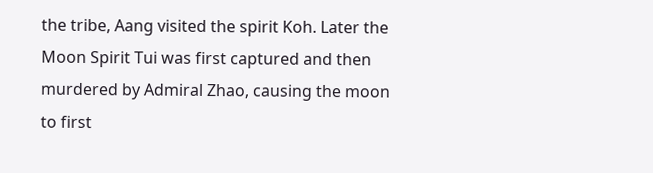the tribe, Aang visited the spirit Koh. Later the Moon Spirit Tui was first captured and then murdered by Admiral Zhao, causing the moon to first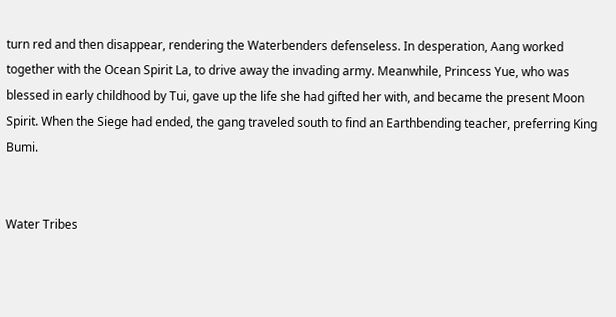turn red and then disappear, rendering the Waterbenders defenseless. In desperation, Aang worked together with the Ocean Spirit La, to drive away the invading army. Meanwhile, Princess Yue, who was blessed in early childhood by Tui, gave up the life she had gifted her with, and became the present Moon Spirit. When the Siege had ended, the gang traveled south to find an Earthbending teacher, preferring King Bumi.


Water Tribes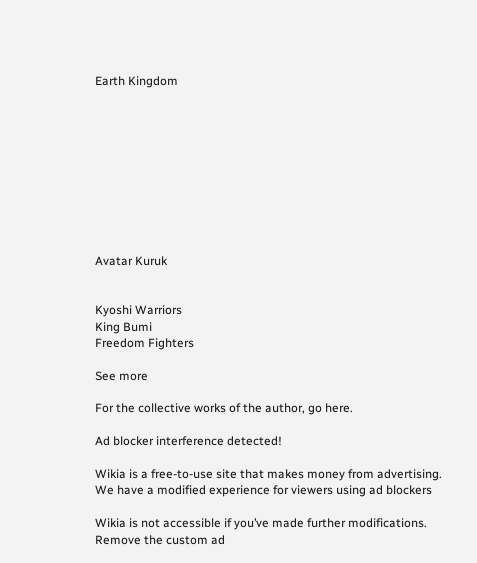Earth Kingdom










Avatar Kuruk


Kyoshi Warriors
King Bumi
Freedom Fighters

See more

For the collective works of the author, go here.

Ad blocker interference detected!

Wikia is a free-to-use site that makes money from advertising. We have a modified experience for viewers using ad blockers

Wikia is not accessible if you’ve made further modifications. Remove the custom ad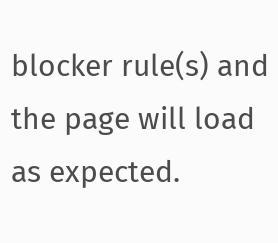blocker rule(s) and the page will load as expected.